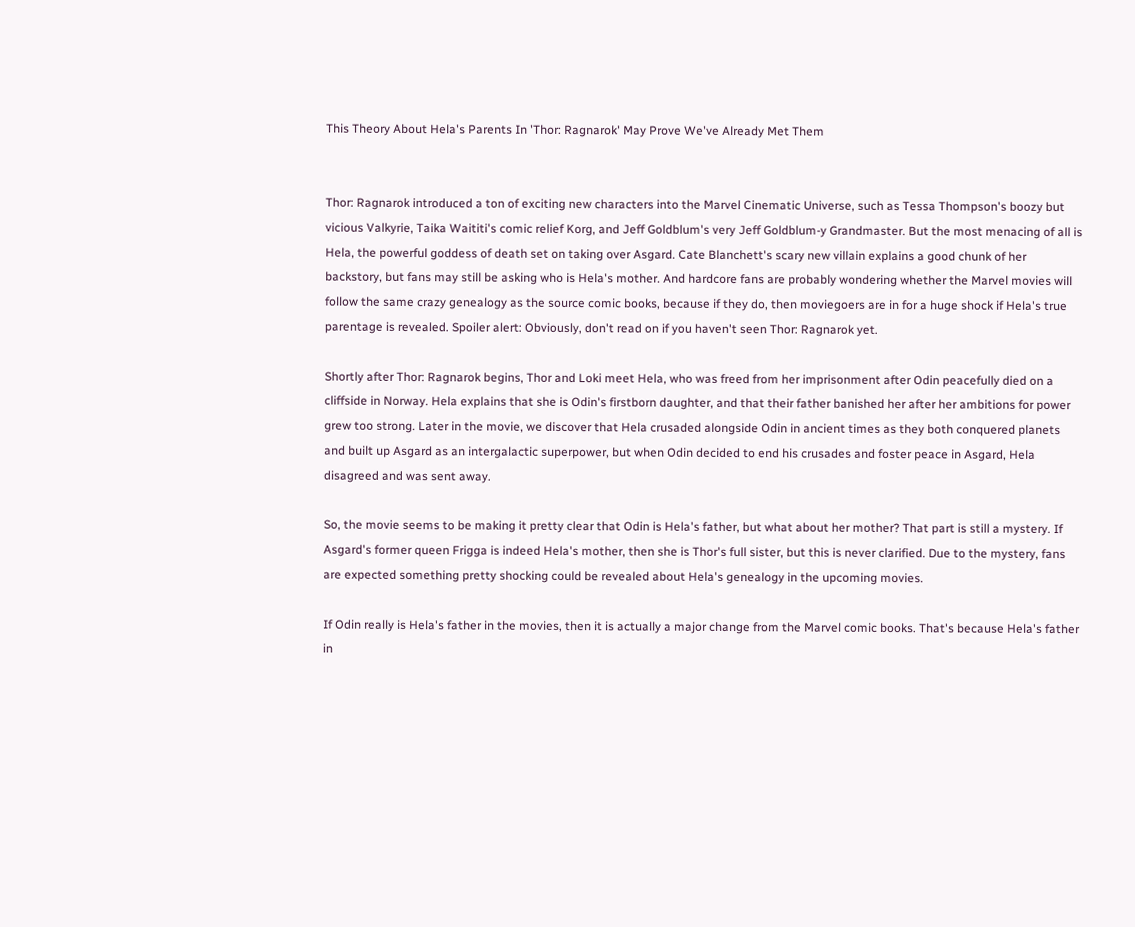This Theory About Hela's Parents In 'Thor: Ragnarok' May Prove We've Already Met Them


Thor: Ragnarok introduced a ton of exciting new characters into the Marvel Cinematic Universe, such as Tessa Thompson's boozy but vicious Valkyrie, Taika Waititi's comic relief Korg, and Jeff Goldblum's very Jeff Goldblum-y Grandmaster. But the most menacing of all is Hela, the powerful goddess of death set on taking over Asgard. Cate Blanchett's scary new villain explains a good chunk of her backstory, but fans may still be asking who is Hela's mother. And hardcore fans are probably wondering whether the Marvel movies will follow the same crazy genealogy as the source comic books, because if they do, then moviegoers are in for a huge shock if Hela's true parentage is revealed. Spoiler alert: Obviously, don't read on if you haven't seen Thor: Ragnarok yet.

Shortly after Thor: Ragnarok begins, Thor and Loki meet Hela, who was freed from her imprisonment after Odin peacefully died on a cliffside in Norway. Hela explains that she is Odin's firstborn daughter, and that their father banished her after her ambitions for power grew too strong. Later in the movie, we discover that Hela crusaded alongside Odin in ancient times as they both conquered planets and built up Asgard as an intergalactic superpower, but when Odin decided to end his crusades and foster peace in Asgard, Hela disagreed and was sent away.

So, the movie seems to be making it pretty clear that Odin is Hela's father, but what about her mother? That part is still a mystery. If Asgard's former queen Frigga is indeed Hela's mother, then she is Thor's full sister, but this is never clarified. Due to the mystery, fans are expected something pretty shocking could be revealed about Hela's genealogy in the upcoming movies.

If Odin really is Hela's father in the movies, then it is actually a major change from the Marvel comic books. That's because Hela's father in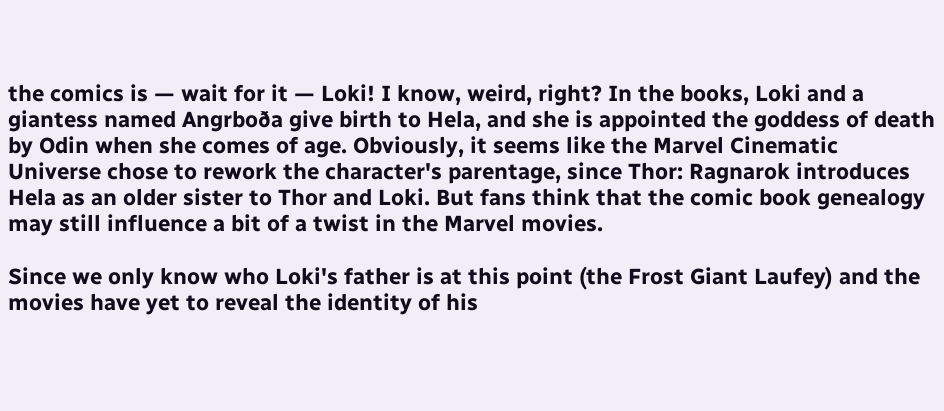the comics is — wait for it — Loki! I know, weird, right? In the books, Loki and a giantess named Angrboða give birth to Hela, and she is appointed the goddess of death by Odin when she comes of age. Obviously, it seems like the Marvel Cinematic Universe chose to rework the character's parentage, since Thor: Ragnarok introduces Hela as an older sister to Thor and Loki. But fans think that the comic book genealogy may still influence a bit of a twist in the Marvel movies.

Since we only know who Loki's father is at this point (the Frost Giant Laufey) and the movies have yet to reveal the identity of his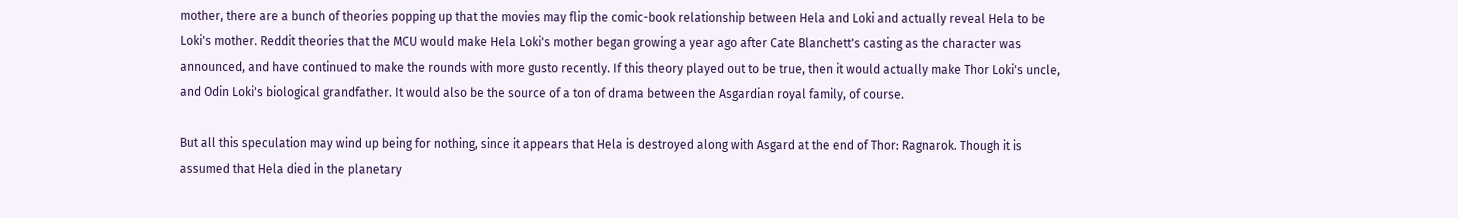mother, there are a bunch of theories popping up that the movies may flip the comic-book relationship between Hela and Loki and actually reveal Hela to be Loki's mother. Reddit theories that the MCU would make Hela Loki's mother began growing a year ago after Cate Blanchett's casting as the character was announced, and have continued to make the rounds with more gusto recently. If this theory played out to be true, then it would actually make Thor Loki's uncle, and Odin Loki's biological grandfather. It would also be the source of a ton of drama between the Asgardian royal family, of course.

But all this speculation may wind up being for nothing, since it appears that Hela is destroyed along with Asgard at the end of Thor: Ragnarok. Though it is assumed that Hela died in the planetary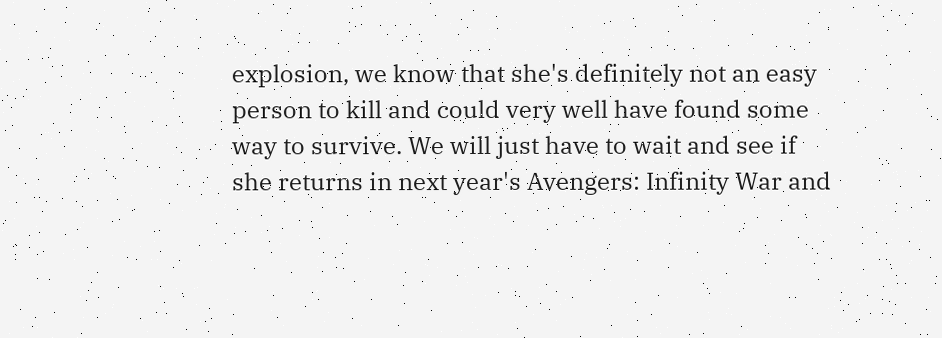explosion, we know that she's definitely not an easy person to kill and could very well have found some way to survive. We will just have to wait and see if she returns in next year's Avengers: Infinity War and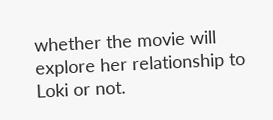whether the movie will explore her relationship to Loki or not.